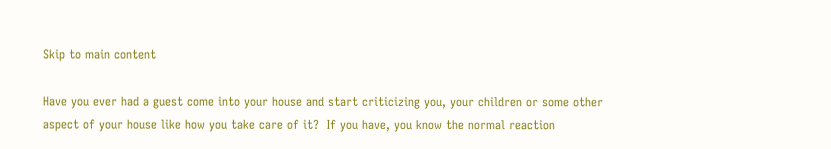Skip to main content

Have you ever had a guest come into your house and start criticizing you, your children or some other aspect of your house like how you take care of it?  If you have, you know the normal reaction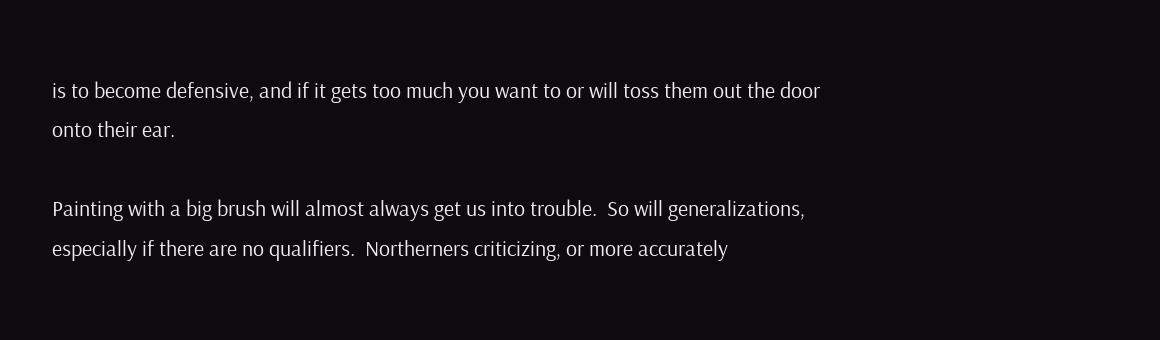is to become defensive, and if it gets too much you want to or will toss them out the door onto their ear.

Painting with a big brush will almost always get us into trouble.  So will generalizations, especially if there are no qualifiers.  Northerners criticizing, or more accurately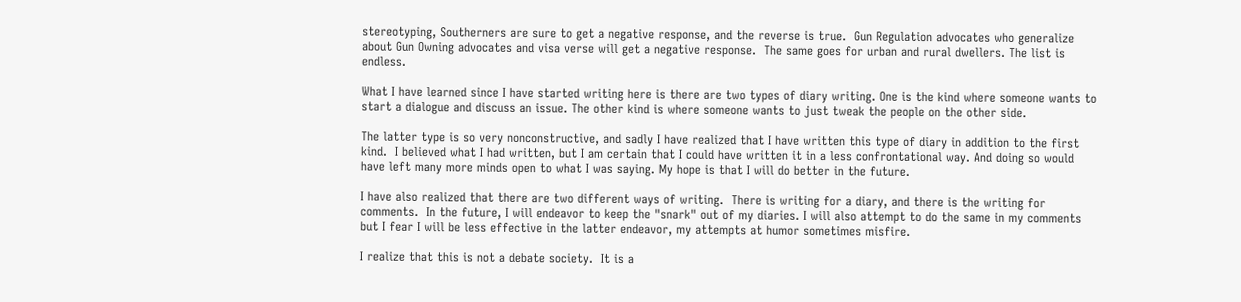stereotyping, Southerners are sure to get a negative response, and the reverse is true.  Gun Regulation advocates who generalize about Gun Owning advocates and visa verse will get a negative response.  The same goes for urban and rural dwellers. The list is endless.

What I have learned since I have started writing here is there are two types of diary writing. One is the kind where someone wants to start a dialogue and discuss an issue. The other kind is where someone wants to just tweak the people on the other side.

The latter type is so very nonconstructive, and sadly I have realized that I have written this type of diary in addition to the first kind.  I believed what I had written, but I am certain that I could have written it in a less confrontational way. And doing so would have left many more minds open to what I was saying. My hope is that I will do better in the future.

I have also realized that there are two different ways of writing.  There is writing for a diary, and there is the writing for comments.  In the future, I will endeavor to keep the "snark" out of my diaries. I will also attempt to do the same in my comments but I fear I will be less effective in the latter endeavor, my attempts at humor sometimes misfire.

I realize that this is not a debate society.  It is a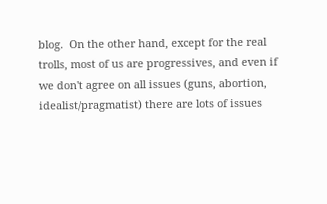blog.  On the other hand, except for the real trolls, most of us are progressives, and even if we don't agree on all issues (guns, abortion, idealist/pragmatist) there are lots of issues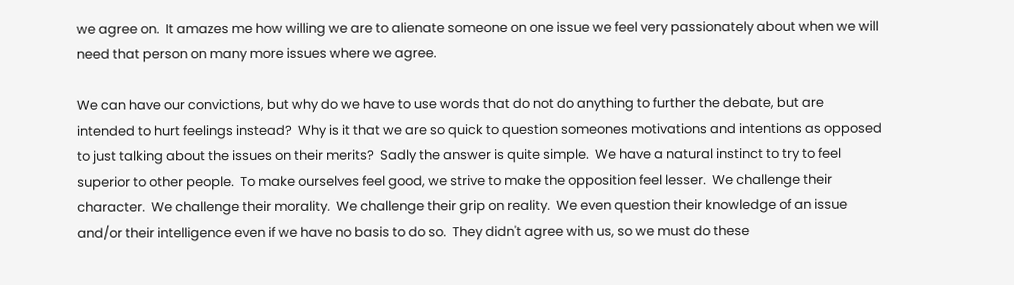we agree on.  It amazes me how willing we are to alienate someone on one issue we feel very passionately about when we will need that person on many more issues where we agree.

We can have our convictions, but why do we have to use words that do not do anything to further the debate, but are intended to hurt feelings instead?  Why is it that we are so quick to question someones motivations and intentions as opposed to just talking about the issues on their merits?  Sadly the answer is quite simple.  We have a natural instinct to try to feel superior to other people.  To make ourselves feel good, we strive to make the opposition feel lesser.  We challenge their character.  We challenge their morality.  We challenge their grip on reality.  We even question their knowledge of an issue and/or their intelligence even if we have no basis to do so.  They didn't agree with us, so we must do these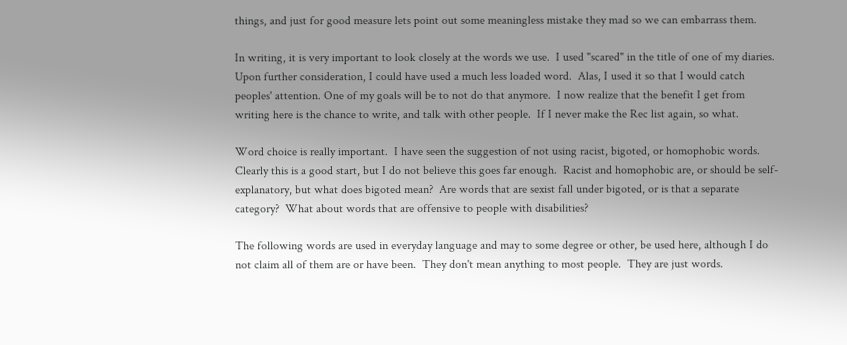things, and just for good measure lets point out some meaningless mistake they mad so we can embarrass them.

In writing, it is very important to look closely at the words we use.  I used "scared" in the title of one of my diaries.  Upon further consideration, I could have used a much less loaded word.  Alas, I used it so that I would catch peoples' attention. One of my goals will be to not do that anymore.  I now realize that the benefit I get from writing here is the chance to write, and talk with other people.  If I never make the Rec list again, so what.

Word choice is really important.  I have seen the suggestion of not using racist, bigoted, or homophobic words.  Clearly this is a good start, but I do not believe this goes far enough.  Racist and homophobic are, or should be self-explanatory, but what does bigoted mean?  Are words that are sexist fall under bigoted, or is that a separate category?  What about words that are offensive to people with disabilities?

The following words are used in everyday language and may to some degree or other, be used here, although I do not claim all of them are or have been.  They don't mean anything to most people.  They are just words.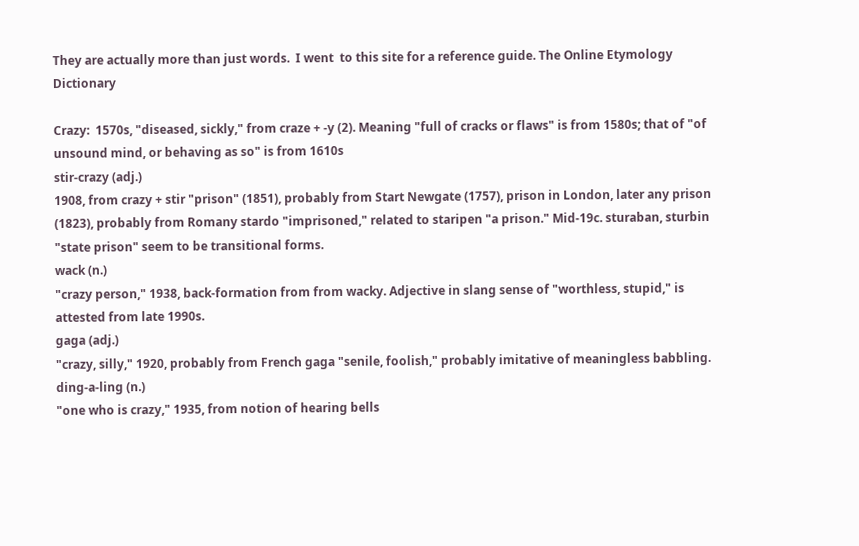They are actually more than just words.  I went  to this site for a reference guide. The Online Etymology Dictionary

Crazy:  1570s, "diseased, sickly," from craze + -y (2). Meaning "full of cracks or flaws" is from 1580s; that of "of unsound mind, or behaving as so" is from 1610s
stir-crazy (adj.)
1908, from crazy + stir "prison" (1851), probably from Start Newgate (1757), prison in London, later any prison (1823), probably from Romany stardo "imprisoned," related to staripen "a prison." Mid-19c. sturaban, sturbin "state prison" seem to be transitional forms.
wack (n.)
"crazy person," 1938, back-formation from from wacky. Adjective in slang sense of "worthless, stupid," is attested from late 1990s.
gaga (adj.)
"crazy, silly," 1920, probably from French gaga "senile, foolish," probably imitative of meaningless babbling.
ding-a-ling (n.)
"one who is crazy," 1935, from notion of hearing bells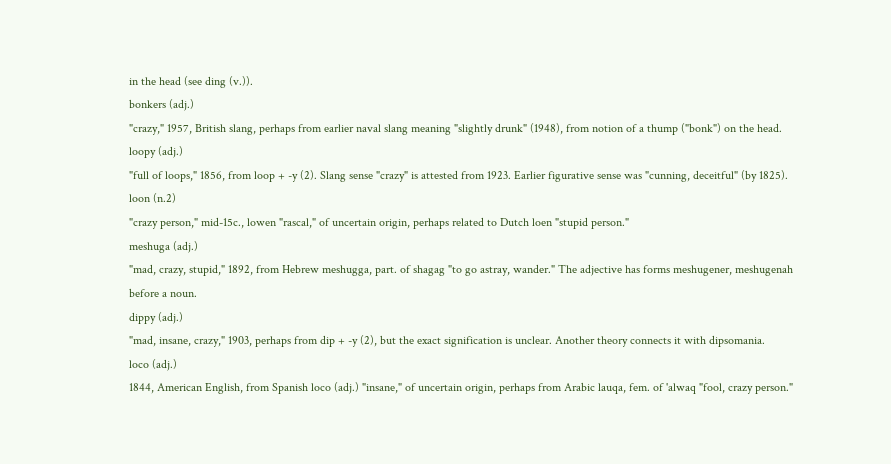in the head (see ding (v.)).
bonkers (adj.)
"crazy," 1957, British slang, perhaps from earlier naval slang meaning "slightly drunk" (1948), from notion of a thump ("bonk") on the head.
loopy (adj.)
"full of loops," 1856, from loop + -y (2). Slang sense "crazy" is attested from 1923. Earlier figurative sense was "cunning, deceitful" (by 1825).
loon (n.2)
"crazy person," mid-15c., lowen "rascal," of uncertain origin, perhaps related to Dutch loen "stupid person."
meshuga (adj.)
"mad, crazy, stupid," 1892, from Hebrew meshugga, part. of shagag "to go astray, wander." The adjective has forms meshugener, meshugenah before a noun.
dippy (adj.)
"mad, insane, crazy," 1903, perhaps from dip + -y (2), but the exact signification is unclear. Another theory connects it with dipsomania.
loco (adj.)
1844, American English, from Spanish loco (adj.) "insane," of uncertain origin, perhaps from Arabic lauqa, fem. of 'alwaq "fool, crazy person."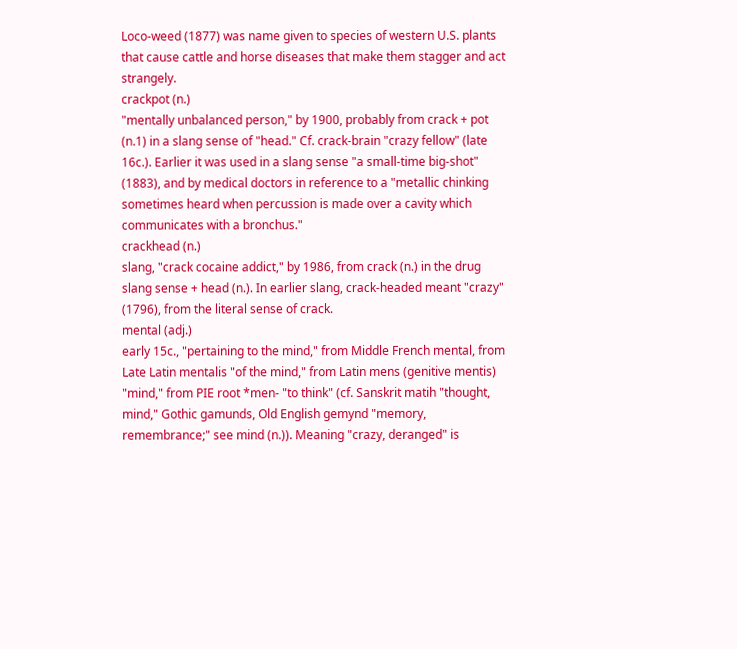Loco-weed (1877) was name given to species of western U.S. plants that cause cattle and horse diseases that make them stagger and act strangely.
crackpot (n.)
"mentally unbalanced person," by 1900, probably from crack + pot (n.1) in a slang sense of "head." Cf. crack-brain "crazy fellow" (late 16c.). Earlier it was used in a slang sense "a small-time big-shot" (1883), and by medical doctors in reference to a "metallic chinking sometimes heard when percussion is made over a cavity which communicates with a bronchus."
crackhead (n.)
slang, "crack cocaine addict," by 1986, from crack (n.) in the drug slang sense + head (n.). In earlier slang, crack-headed meant "crazy" (1796), from the literal sense of crack.
mental (adj.)
early 15c., "pertaining to the mind," from Middle French mental, from Late Latin mentalis "of the mind," from Latin mens (genitive mentis) "mind," from PIE root *men- "to think" (cf. Sanskrit matih "thought, mind," Gothic gamunds, Old English gemynd "memory, remembrance;" see mind (n.)). Meaning "crazy, deranged" is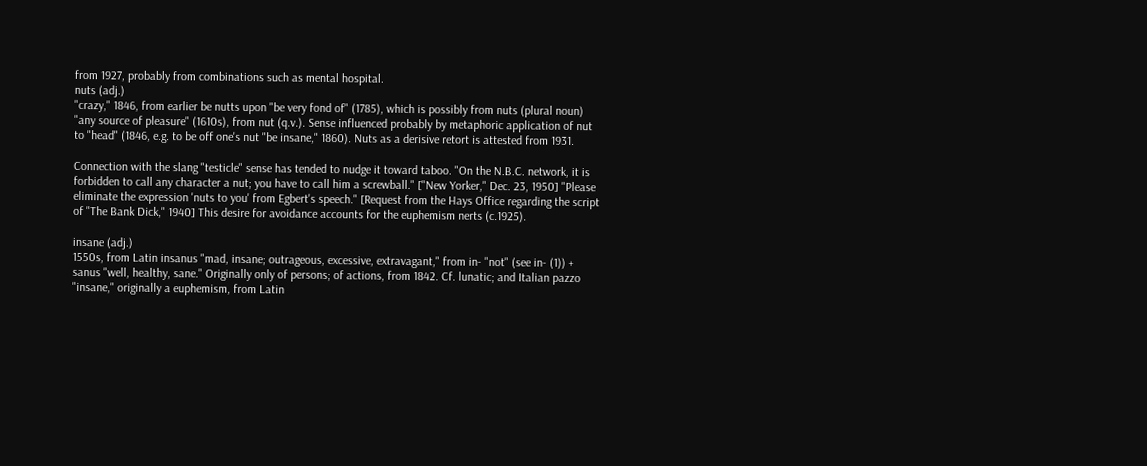from 1927, probably from combinations such as mental hospital.
nuts (adj.)
"crazy," 1846, from earlier be nutts upon "be very fond of" (1785), which is possibly from nuts (plural noun) "any source of pleasure" (1610s), from nut (q.v.). Sense influenced probably by metaphoric application of nut to "head" (1846, e.g. to be off one's nut "be insane," 1860). Nuts as a derisive retort is attested from 1931.

Connection with the slang "testicle" sense has tended to nudge it toward taboo. "On the N.B.C. network, it is forbidden to call any character a nut; you have to call him a screwball." ["New Yorker," Dec. 23, 1950] "Please eliminate the expression 'nuts to you' from Egbert's speech." [Request from the Hays Office regarding the script of "The Bank Dick," 1940] This desire for avoidance accounts for the euphemism nerts (c.1925).

insane (adj.)
1550s, from Latin insanus "mad, insane; outrageous, excessive, extravagant," from in- "not" (see in- (1)) + sanus "well, healthy, sane." Originally only of persons; of actions, from 1842. Cf. lunatic; and Italian pazzo "insane," originally a euphemism, from Latin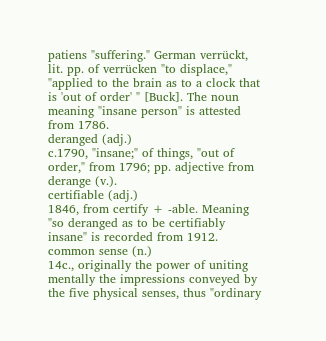patiens "suffering." German verrückt, lit. pp. of verrücken "to displace," "applied to the brain as to a clock that is 'out of order' " [Buck]. The noun meaning "insane person" is attested from 1786.
deranged (adj.)
c.1790, "insane;" of things, "out of order," from 1796; pp. adjective from derange (v.).
certifiable (adj.)
1846, from certify + -able. Meaning "so deranged as to be certifiably insane" is recorded from 1912.
common sense (n.)
14c., originally the power of uniting mentally the impressions conveyed by the five physical senses, thus "ordinary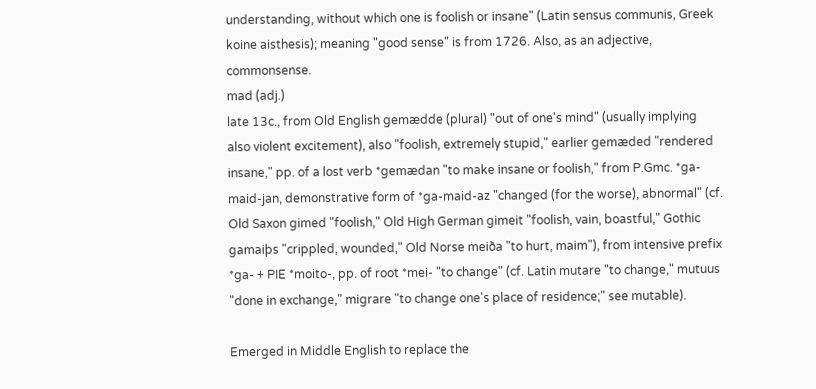understanding, without which one is foolish or insane" (Latin sensus communis, Greek koine aisthesis); meaning "good sense" is from 1726. Also, as an adjective, commonsense.
mad (adj.)
late 13c., from Old English gemædde (plural) "out of one's mind" (usually implying also violent excitement), also "foolish, extremely stupid," earlier gemæded "rendered insane," pp. of a lost verb *gemædan "to make insane or foolish," from P.Gmc. *ga-maid-jan, demonstrative form of *ga-maid-az "changed (for the worse), abnormal" (cf. Old Saxon gimed "foolish," Old High German gimeit "foolish, vain, boastful," Gothic gamaiþs "crippled, wounded," Old Norse meiða "to hurt, maim"), from intensive prefix *ga- + PIE *moito-, pp. of root *mei- "to change" (cf. Latin mutare "to change," mutuus "done in exchange," migrare "to change one's place of residence;" see mutable).

Emerged in Middle English to replace the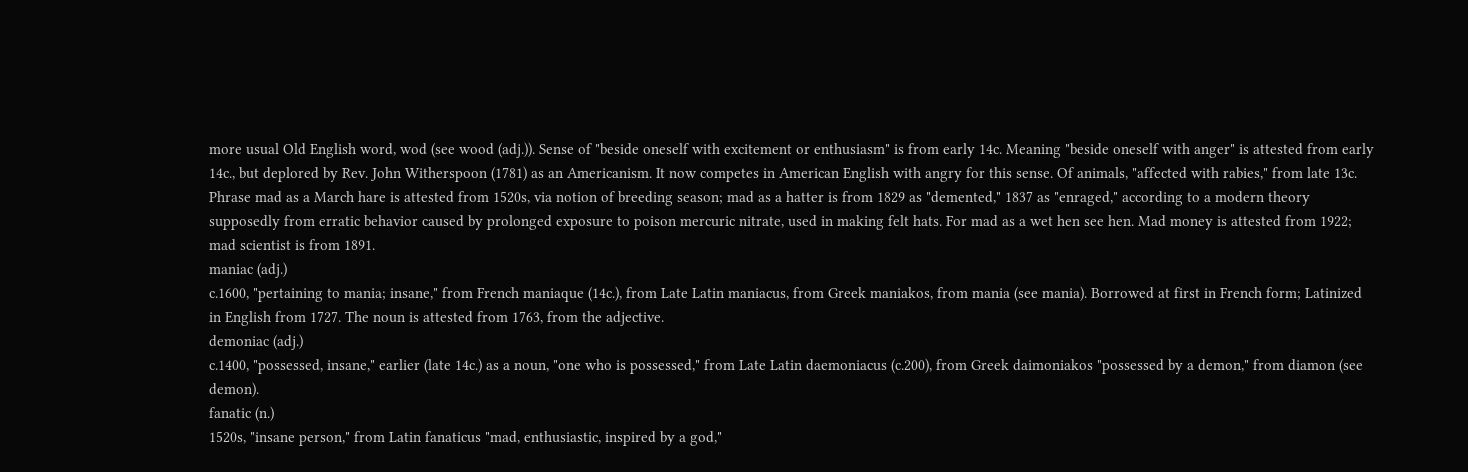more usual Old English word, wod (see wood (adj.)). Sense of "beside oneself with excitement or enthusiasm" is from early 14c. Meaning "beside oneself with anger" is attested from early 14c., but deplored by Rev. John Witherspoon (1781) as an Americanism. It now competes in American English with angry for this sense. Of animals, "affected with rabies," from late 13c. Phrase mad as a March hare is attested from 1520s, via notion of breeding season; mad as a hatter is from 1829 as "demented," 1837 as "enraged," according to a modern theory supposedly from erratic behavior caused by prolonged exposure to poison mercuric nitrate, used in making felt hats. For mad as a wet hen see hen. Mad money is attested from 1922; mad scientist is from 1891.
maniac (adj.)
c.1600, "pertaining to mania; insane," from French maniaque (14c.), from Late Latin maniacus, from Greek maniakos, from mania (see mania). Borrowed at first in French form; Latinized in English from 1727. The noun is attested from 1763, from the adjective.
demoniac (adj.)
c.1400, "possessed, insane," earlier (late 14c.) as a noun, "one who is possessed," from Late Latin daemoniacus (c.200), from Greek daimoniakos "possessed by a demon," from diamon (see demon).
fanatic (n.)
1520s, "insane person," from Latin fanaticus "mad, enthusiastic, inspired by a god,"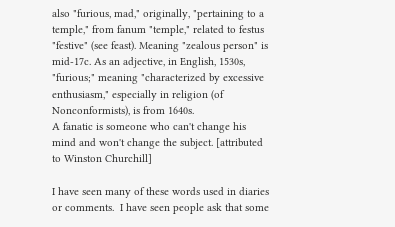also "furious, mad," originally, "pertaining to a temple," from fanum "temple," related to festus "festive" (see feast). Meaning "zealous person" is mid-17c. As an adjective, in English, 1530s, "furious;" meaning "characterized by excessive enthusiasm," especially in religion (of Nonconformists), is from 1640s.
A fanatic is someone who can't change his mind and won't change the subject. [attributed to Winston Churchill]

I have seen many of these words used in diaries or comments.  I have seen people ask that some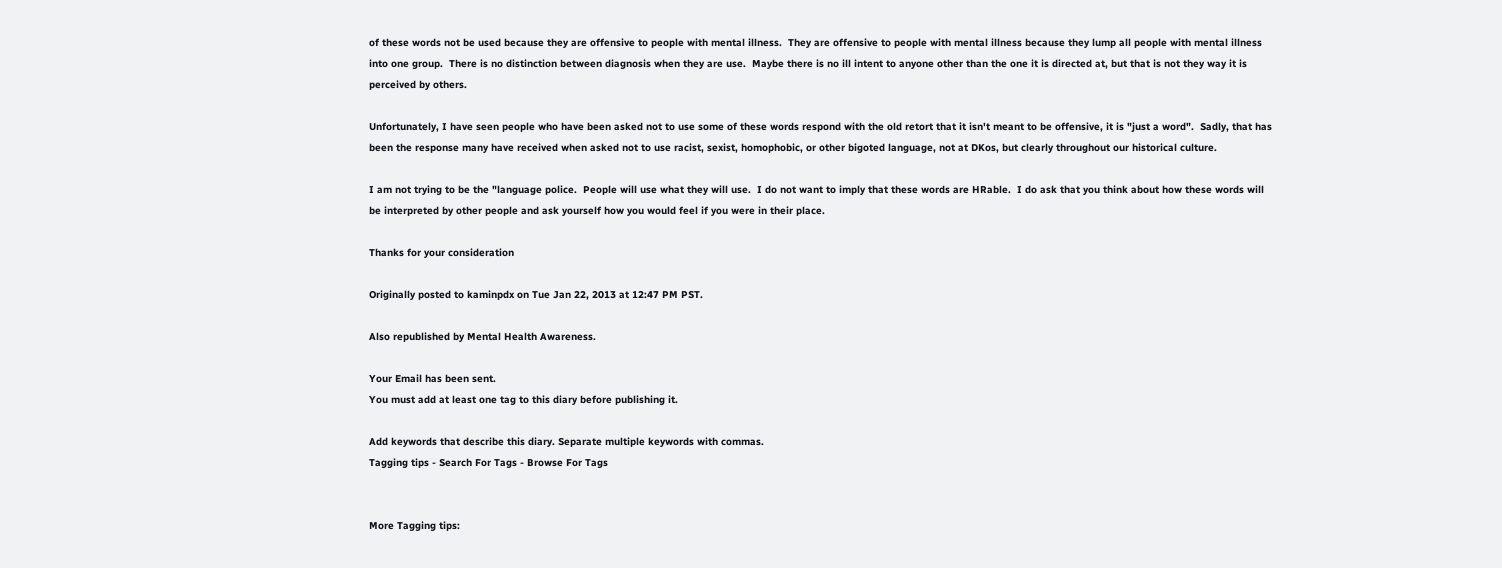of these words not be used because they are offensive to people with mental illness.  They are offensive to people with mental illness because they lump all people with mental illness into one group.  There is no distinction between diagnosis when they are use.  Maybe there is no ill intent to anyone other than the one it is directed at, but that is not they way it is perceived by others.

Unfortunately, I have seen people who have been asked not to use some of these words respond with the old retort that it isn't meant to be offensive, it is "just a word".  Sadly, that has been the response many have received when asked not to use racist, sexist, homophobic, or other bigoted language, not at DKos, but clearly throughout our historical culture.

I am not trying to be the "language police.  People will use what they will use.  I do not want to imply that these words are HRable.  I do ask that you think about how these words will be interpreted by other people and ask yourself how you would feel if you were in their place.

Thanks for your consideration

Originally posted to kaminpdx on Tue Jan 22, 2013 at 12:47 PM PST.

Also republished by Mental Health Awareness.

Your Email has been sent.
You must add at least one tag to this diary before publishing it.

Add keywords that describe this diary. Separate multiple keywords with commas.
Tagging tips - Search For Tags - Browse For Tags


More Tagging tips: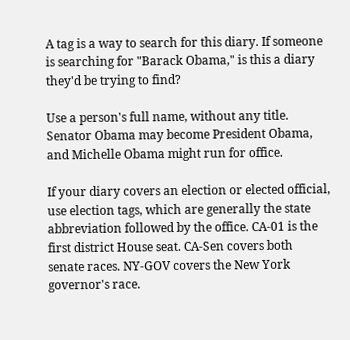A tag is a way to search for this diary. If someone is searching for "Barack Obama," is this a diary they'd be trying to find?

Use a person's full name, without any title. Senator Obama may become President Obama, and Michelle Obama might run for office.

If your diary covers an election or elected official, use election tags, which are generally the state abbreviation followed by the office. CA-01 is the first district House seat. CA-Sen covers both senate races. NY-GOV covers the New York governor's race.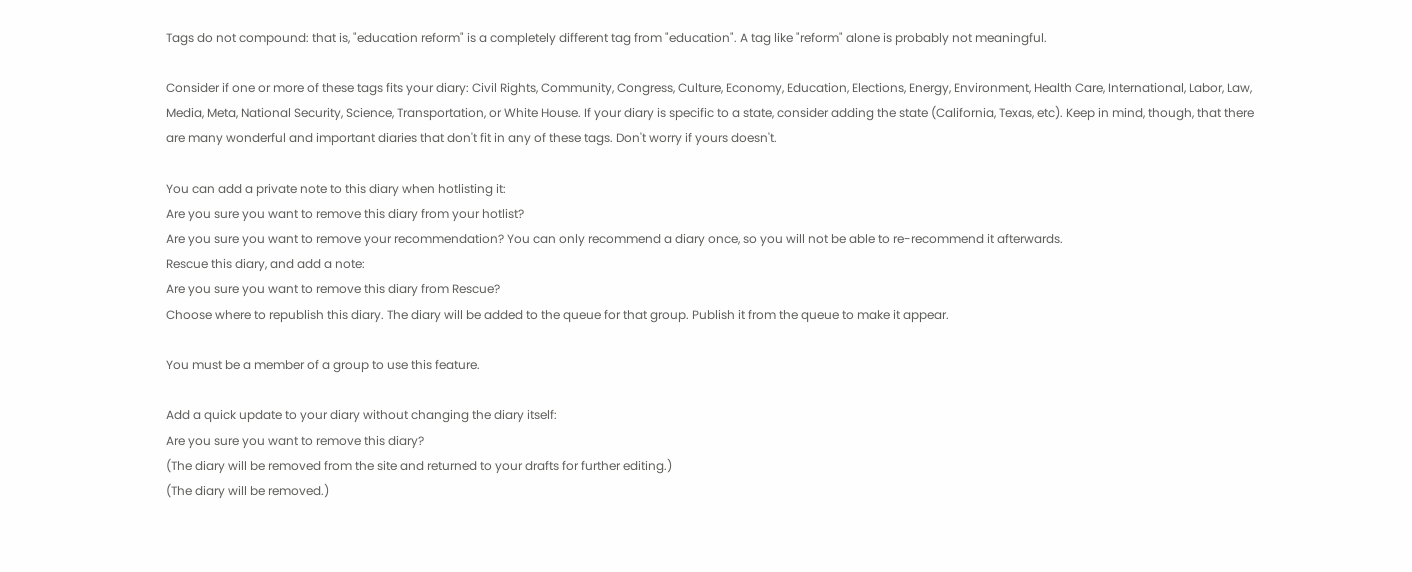Tags do not compound: that is, "education reform" is a completely different tag from "education". A tag like "reform" alone is probably not meaningful.

Consider if one or more of these tags fits your diary: Civil Rights, Community, Congress, Culture, Economy, Education, Elections, Energy, Environment, Health Care, International, Labor, Law, Media, Meta, National Security, Science, Transportation, or White House. If your diary is specific to a state, consider adding the state (California, Texas, etc). Keep in mind, though, that there are many wonderful and important diaries that don't fit in any of these tags. Don't worry if yours doesn't.

You can add a private note to this diary when hotlisting it:
Are you sure you want to remove this diary from your hotlist?
Are you sure you want to remove your recommendation? You can only recommend a diary once, so you will not be able to re-recommend it afterwards.
Rescue this diary, and add a note:
Are you sure you want to remove this diary from Rescue?
Choose where to republish this diary. The diary will be added to the queue for that group. Publish it from the queue to make it appear.

You must be a member of a group to use this feature.

Add a quick update to your diary without changing the diary itself:
Are you sure you want to remove this diary?
(The diary will be removed from the site and returned to your drafts for further editing.)
(The diary will be removed.)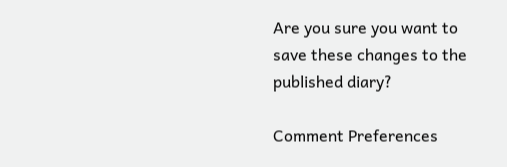Are you sure you want to save these changes to the published diary?

Comment Preferences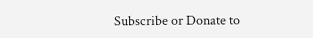Subscribe or Donate to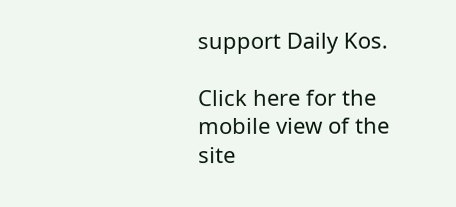support Daily Kos.

Click here for the mobile view of the site